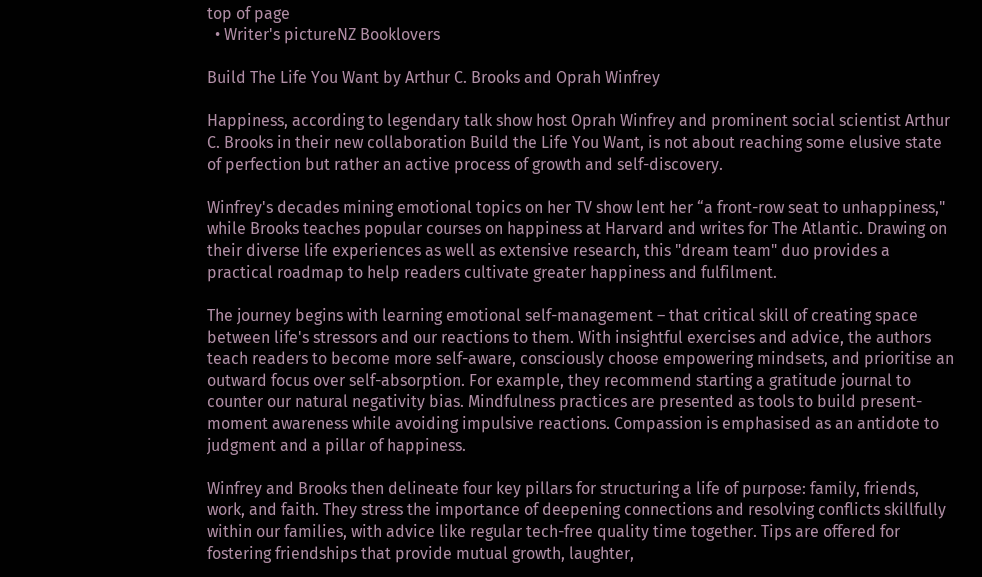top of page
  • Writer's pictureNZ Booklovers

Build The Life You Want by Arthur C. Brooks and Oprah Winfrey

Happiness, according to legendary talk show host Oprah Winfrey and prominent social scientist Arthur C. Brooks in their new collaboration Build the Life You Want, is not about reaching some elusive state of perfection but rather an active process of growth and self-discovery.

Winfrey's decades mining emotional topics on her TV show lent her “a front-row seat to unhappiness," while Brooks teaches popular courses on happiness at Harvard and writes for The Atlantic. Drawing on their diverse life experiences as well as extensive research, this "dream team" duo provides a practical roadmap to help readers cultivate greater happiness and fulfilment.

The journey begins with learning emotional self-management – that critical skill of creating space between life's stressors and our reactions to them. With insightful exercises and advice, the authors teach readers to become more self-aware, consciously choose empowering mindsets, and prioritise an outward focus over self-absorption. For example, they recommend starting a gratitude journal to counter our natural negativity bias. Mindfulness practices are presented as tools to build present-moment awareness while avoiding impulsive reactions. Compassion is emphasised as an antidote to judgment and a pillar of happiness.

Winfrey and Brooks then delineate four key pillars for structuring a life of purpose: family, friends, work, and faith. They stress the importance of deepening connections and resolving conflicts skillfully within our families, with advice like regular tech-free quality time together. Tips are offered for fostering friendships that provide mutual growth, laughter,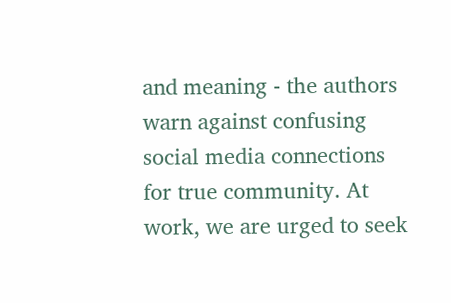and meaning - the authors warn against confusing social media connections for true community. At work, we are urged to seek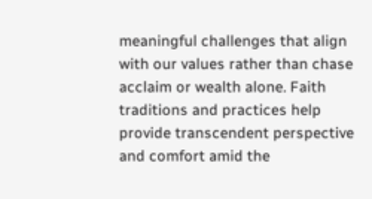meaningful challenges that align with our values rather than chase acclaim or wealth alone. Faith traditions and practices help provide transcendent perspective and comfort amid the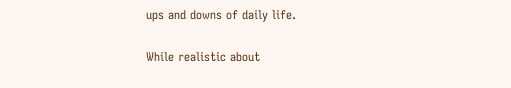ups and downs of daily life.

While realistic about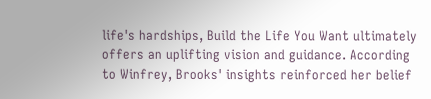life's hardships, Build the Life You Want ultimately offers an uplifting vision and guidance. According to Winfrey, Brooks' insights reinforced her belief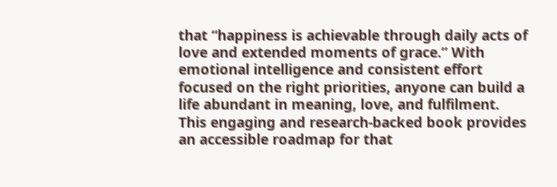that “happiness is achievable through daily acts of love and extended moments of grace.” With emotional intelligence and consistent effort focused on the right priorities, anyone can build a life abundant in meaning, love, and fulfilment. This engaging and research-backed book provides an accessible roadmap for that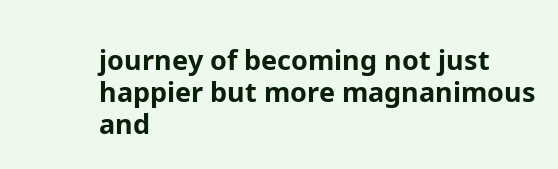journey of becoming not just happier but more magnanimous and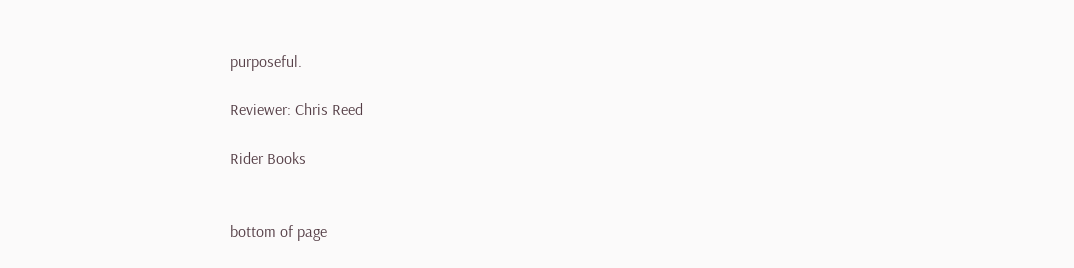purposeful.

Reviewer: Chris Reed

Rider Books


bottom of page